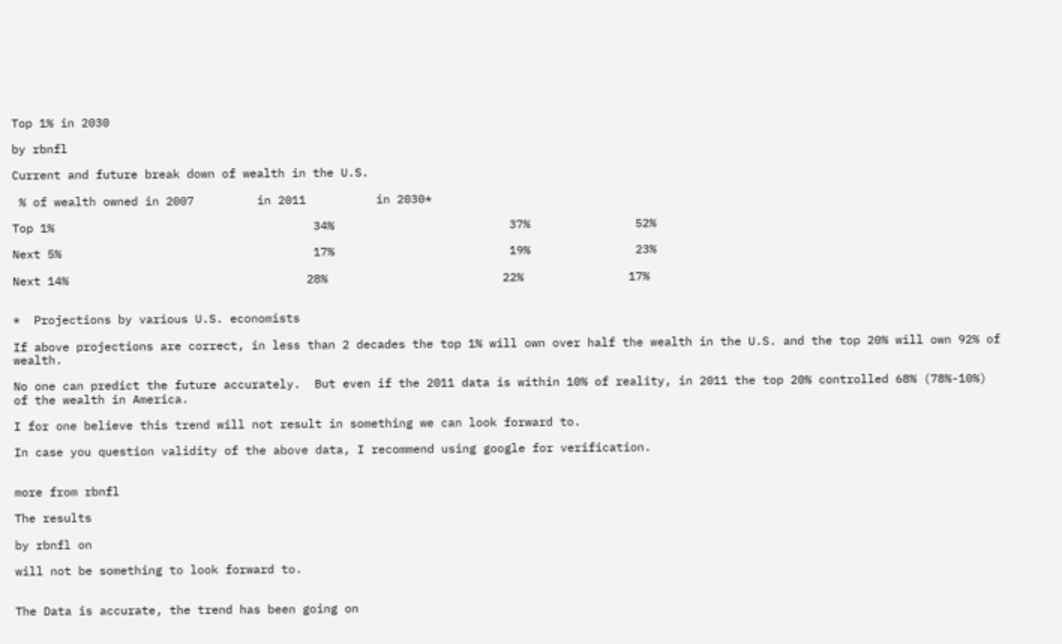Top 1% in 2030

by rbnfl

Current and future break down of wealth in the U.S.

 % of wealth owned in 2007         in 2011          in 2030*

Top 1%                                     34%                         37%               52%

Next 5%                                    17%                         19%               23%

Next 14%                                  28%                         22%               17%


*  Projections by various U.S. economists

If above projections are correct, in less than 2 decades the top 1% will own over half the wealth in the U.S. and the top 20% will own 92% of wealth.

No one can predict the future accurately.  But even if the 2011 data is within 10% of reality, in 2011 the top 20% controlled 68% (78%-10%) of the wealth in America.

I for one believe this trend will not result in something we can look forward to.

In case you question validity of the above data, I recommend using google for verification.


more from rbnfl

The results

by rbnfl on

will not be something to look forward to.


The Data is accurate, the trend has been going on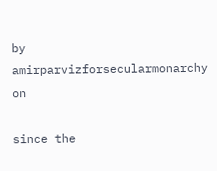by amirparvizforsecularmonarchy on

since the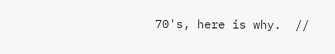70's, here is why.  //